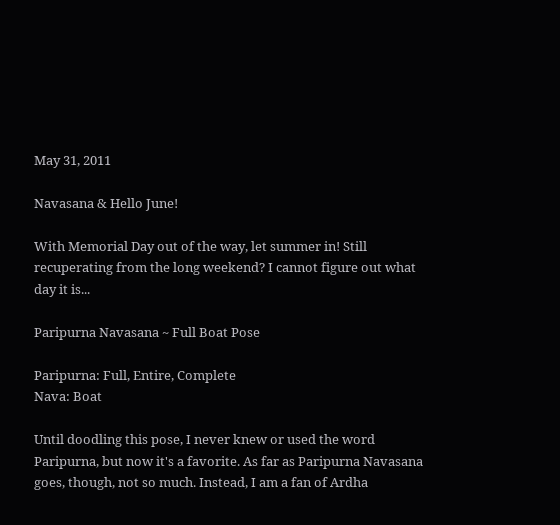May 31, 2011

Navasana & Hello June!

With Memorial Day out of the way, let summer in! Still recuperating from the long weekend? I cannot figure out what day it is...

Paripurna Navasana ~ Full Boat Pose

Paripurna: Full, Entire, Complete
Nava: Boat

Until doodling this pose, I never knew or used the word Paripurna, but now it's a favorite. As far as Paripurna Navasana goes, though, not so much. Instead, I am a fan of Ardha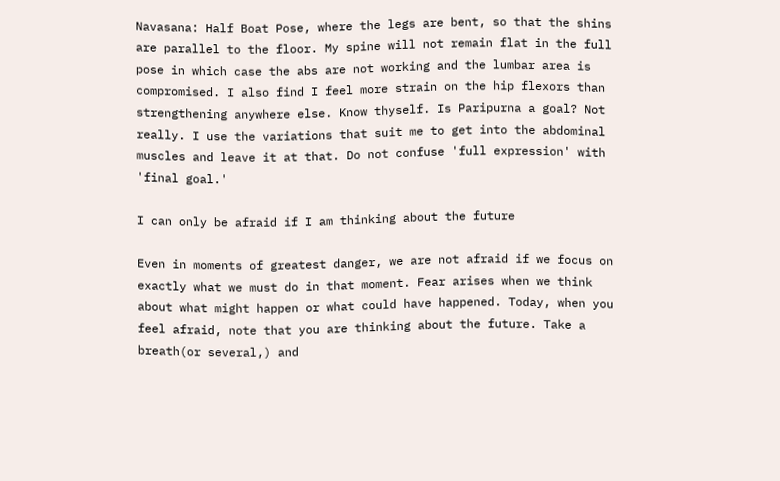Navasana: Half Boat Pose, where the legs are bent, so that the shins are parallel to the floor. My spine will not remain flat in the full pose in which case the abs are not working and the lumbar area is compromised. I also find I feel more strain on the hip flexors than strengthening anywhere else. Know thyself. Is Paripurna a goal? Not really. I use the variations that suit me to get into the abdominal muscles and leave it at that. Do not confuse 'full expression' with 'final goal.'

I can only be afraid if I am thinking about the future

Even in moments of greatest danger, we are not afraid if we focus on exactly what we must do in that moment. Fear arises when we think about what might happen or what could have happened. Today, when you feel afraid, note that you are thinking about the future. Take a breath(or several,) and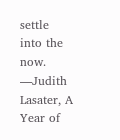settle into the now. ––Judith Lasater, A Year of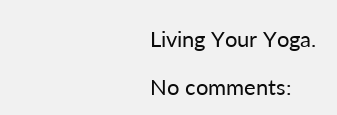Living Your Yoga.

No comments: